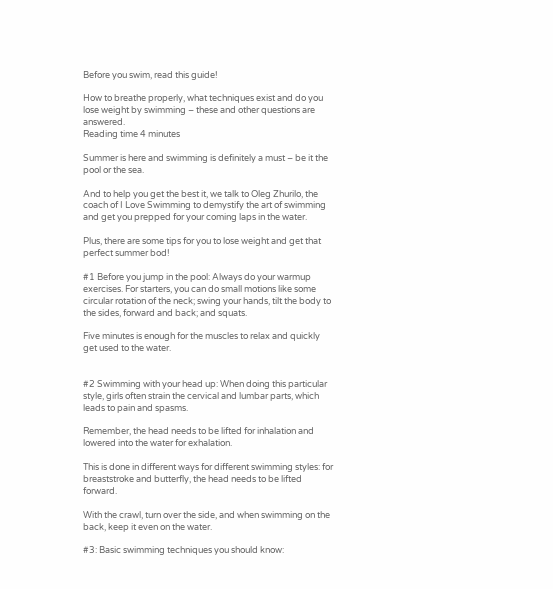Before you swim, read this guide!

How to breathe properly, what techniques exist and do you lose weight by swimming – these and other questions are answered.
Reading time 4 minutes

Summer is here and swimming is definitely a must – be it the pool or the sea.

And to help you get the best it, we talk to Oleg Zhurilo, the coach of I Love Swimming to demystify the art of swimming and get you prepped for your coming laps in the water.

Plus, there are some tips for you to lose weight and get that perfect summer bod!

#1 Before you jump in the pool: Always do your warmup exercises. For starters, you can do small motions like some circular rotation of the neck; swing your hands, tilt the body to the sides, forward and back; and squats.

Five minutes is enough for the muscles to relax and quickly get used to the water.


#2 Swimming with your head up: When doing this particular style, girls often strain the cervical and lumbar parts, which leads to pain and spasms.

Remember, the head needs to be lifted for inhalation and lowered into the water for exhalation.

This is done in different ways for different swimming styles: for breaststroke and butterfly, the head needs to be lifted forward.

With the crawl, turn over the side, and when swimming on the back, keep it even on the water.

#3: Basic swimming techniques you should know: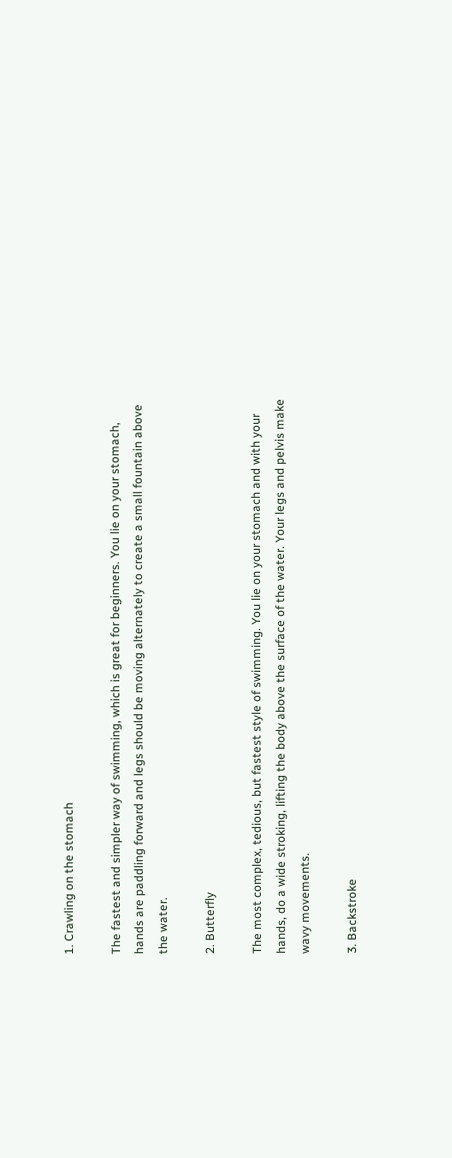1. Crawling on the stomach

The fastest and simpler way of swimming, which is great for beginners. You lie on your stomach, hands are paddling forward and legs should be moving alternately to create a small fountain above the water.

2. Butterfly

The most complex, tedious, but fastest style of swimming. You lie on your stomach and with your hands, do a wide stroking, lifting the body above the surface of the water. Your legs and pelvis make wavy movements.

3. Backstroke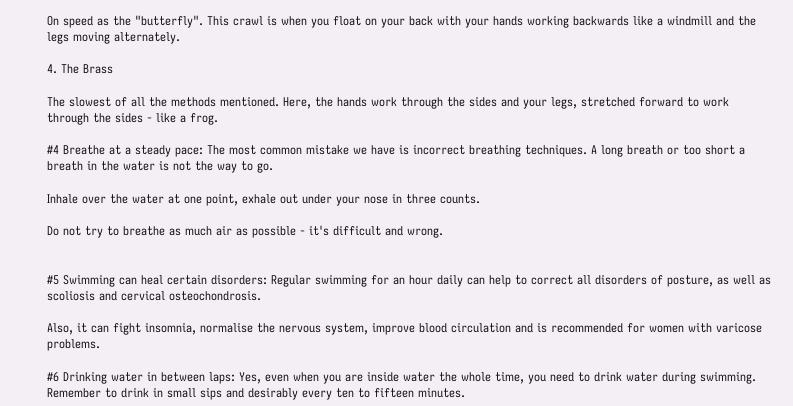On speed as the "butterfly". This crawl is when you float on your back with your hands working backwards like a windmill and the legs moving alternately.

4. The Brass

The slowest of all the methods mentioned. Here, the hands work through the sides and your legs, stretched forward to work through the sides - like a frog.

#4 Breathe at a steady pace: The most common mistake we have is incorrect breathing techniques. A long breath or too short a breath in the water is not the way to go.

Inhale over the water at one point, exhale out under your nose in three counts.

Do not try to breathe as much air as possible - it's difficult and wrong.


#5 Swimming can heal certain disorders: Regular swimming for an hour daily can help to correct all disorders of posture, as well as scoliosis and cervical osteochondrosis.

Also, it can fight insomnia, normalise the nervous system, improve blood circulation and is recommended for women with varicose problems.

#6 Drinking water in between laps: Yes, even when you are inside water the whole time, you need to drink water during swimming. Remember to drink in small sips and desirably every ten to fifteen minutes.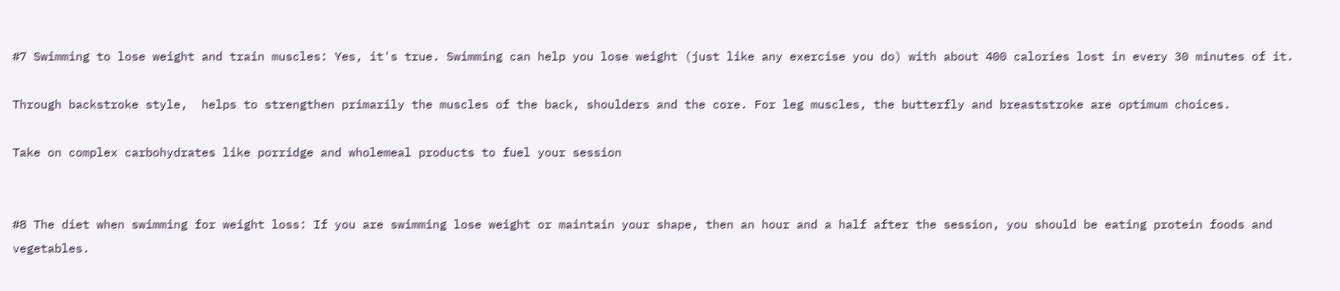#7 Swimming to lose weight and train muscles: Yes, it's true. Swimming can help you lose weight (just like any exercise you do) with about 400 calories lost in every 30 minutes of it.

Through backstroke style,  helps to strengthen primarily the muscles of the back, shoulders and the core. For leg muscles, the butterfly and breaststroke are optimum choices.

Take on complex carbohydrates like porridge and wholemeal products to fuel your session


#8 The diet when swimming for weight loss: If you are swimming lose weight or maintain your shape, then an hour and a half after the session, you should be eating protein foods and vegetables.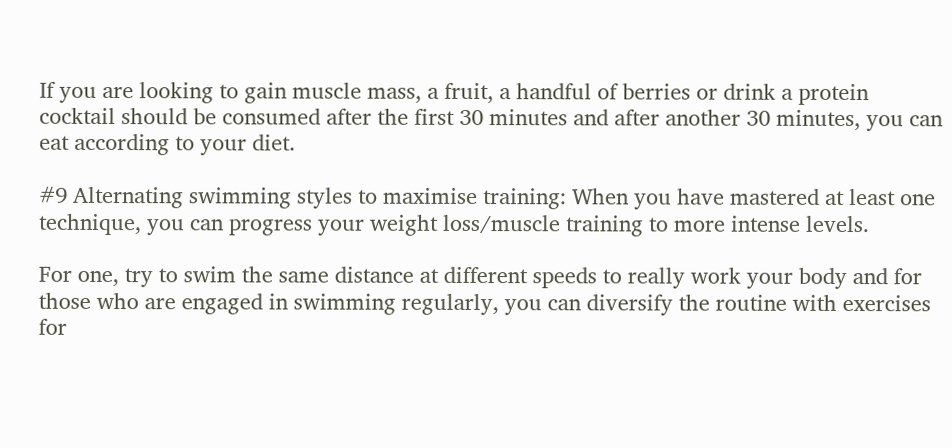If you are looking to gain muscle mass, a fruit, a handful of berries or drink a protein cocktail should be consumed after the first 30 minutes and after another 30 minutes, you can eat according to your diet.

#9 Alternating swimming styles to maximise training: When you have mastered at least one technique, you can progress your weight loss/muscle training to more intense levels.

For one, try to swim the same distance at different speeds to really work your body and for those who are engaged in swimming regularly, you can diversify the routine with exercises for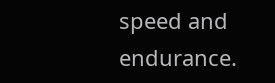speed and endurance.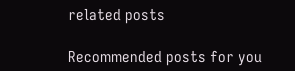related posts

Recommended posts for you